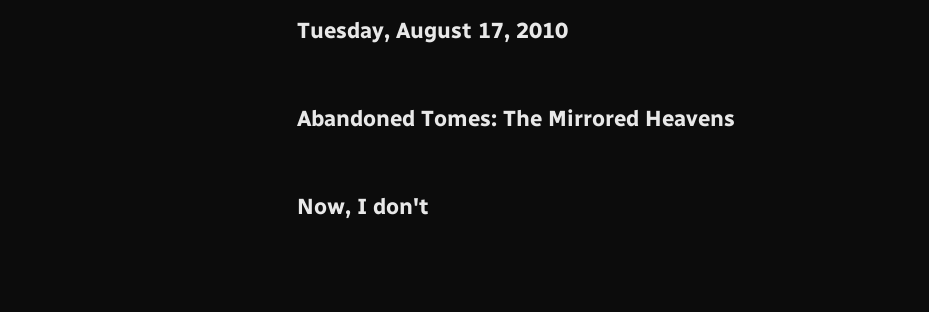Tuesday, August 17, 2010

Abandoned Tomes: The Mirrored Heavens

Now, I don't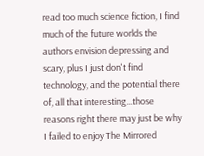read too much science fiction, I find much of the future worlds the authors envision depressing and scary, plus I just don't find technology, and the potential there of, all that interesting...those reasons right there may just be why I failed to enjoy The Mirrored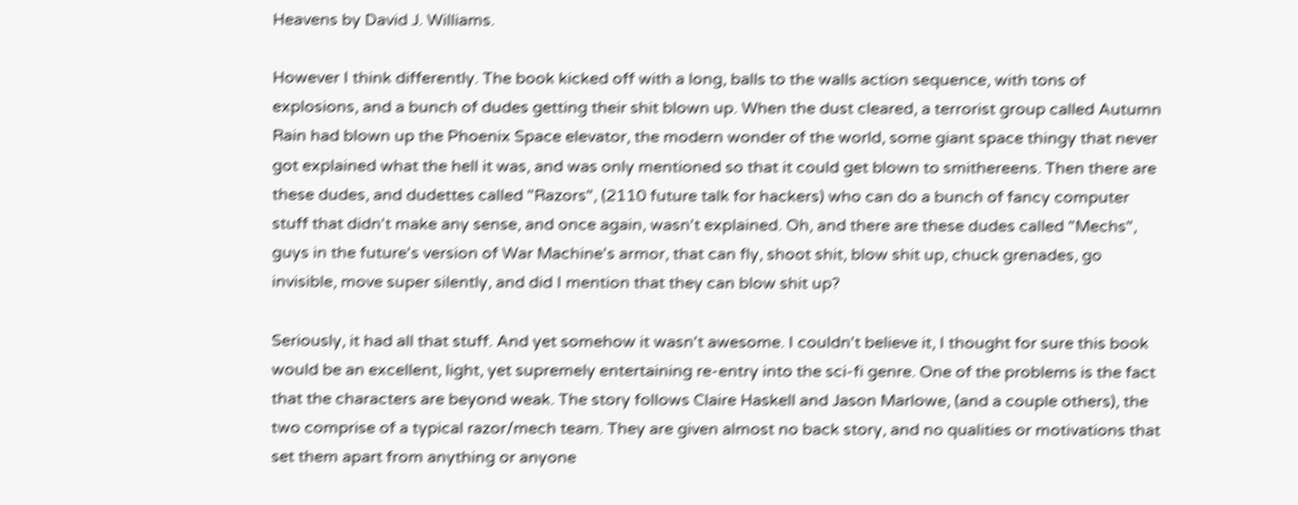Heavens by David J. Williams.

However I think differently. The book kicked off with a long, balls to the walls action sequence, with tons of explosions, and a bunch of dudes getting their shit blown up. When the dust cleared, a terrorist group called Autumn Rain had blown up the Phoenix Space elevator, the modern wonder of the world, some giant space thingy that never got explained what the hell it was, and was only mentioned so that it could get blown to smithereens. Then there are these dudes, and dudettes called "Razors", (2110 future talk for hackers) who can do a bunch of fancy computer stuff that didn't make any sense, and once again, wasn't explained. Oh, and there are these dudes called "Mechs", guys in the future's version of War Machine's armor, that can fly, shoot shit, blow shit up, chuck grenades, go invisible, move super silently, and did I mention that they can blow shit up?

Seriously, it had all that stuff. And yet somehow it wasn't awesome. I couldn't believe it, I thought for sure this book would be an excellent, light, yet supremely entertaining re-entry into the sci-fi genre. One of the problems is the fact that the characters are beyond weak. The story follows Claire Haskell and Jason Marlowe, (and a couple others), the two comprise of a typical razor/mech team. They are given almost no back story, and no qualities or motivations that set them apart from anything or anyone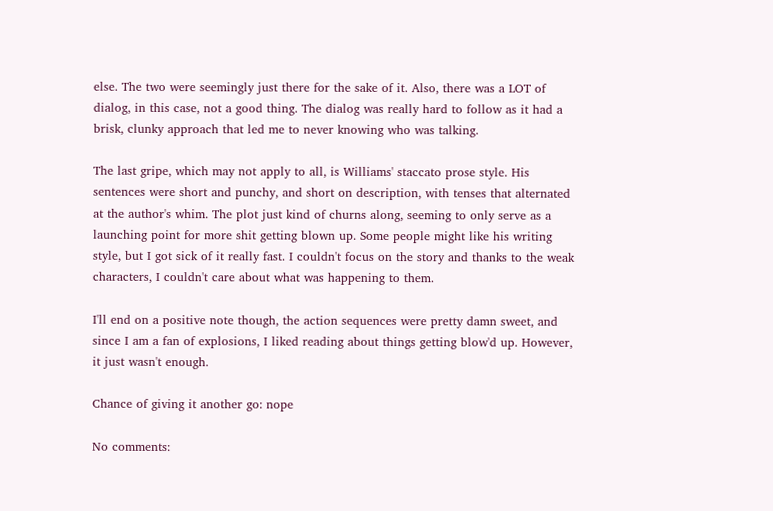else. The two were seemingly just there for the sake of it. Also, there was a LOT of dialog, in this case, not a good thing. The dialog was really hard to follow as it had a brisk, clunky approach that led me to never knowing who was talking.

The last gripe, which may not apply to all, is Williams' staccato prose style. His sentences were short and punchy, and short on description, with tenses that alternated at the author's whim. The plot just kind of churns along, seeming to only serve as a launching point for more shit getting blown up. Some people might like his writing style, but I got sick of it really fast. I couldn't focus on the story and thanks to the weak characters, I couldn't care about what was happening to them.

I'll end on a positive note though, the action sequences were pretty damn sweet, and since I am a fan of explosions, I liked reading about things getting blow'd up. However, it just wasn't enough.

Chance of giving it another go: nope

No comments: